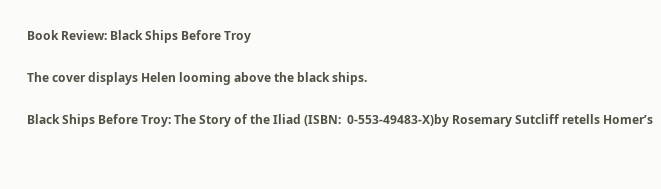Book Review: Black Ships Before Troy

The cover displays Helen looming above the black ships.

Black Ships Before Troy: The Story of the Iliad (ISBN:  0-553-49483-X)by Rosemary Sutcliff retells Homer’s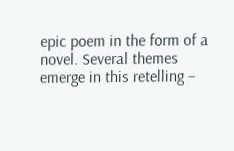epic poem in the form of a novel. Several themes emerge in this retelling –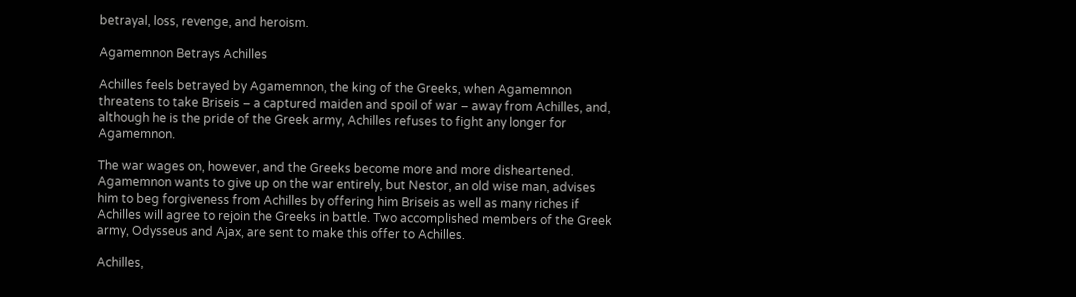betrayal, loss, revenge, and heroism.

Agamemnon Betrays Achilles

Achilles feels betrayed by Agamemnon, the king of the Greeks, when Agamemnon threatens to take Briseis – a captured maiden and spoil of war – away from Achilles, and, although he is the pride of the Greek army, Achilles refuses to fight any longer for Agamemnon.

The war wages on, however, and the Greeks become more and more disheartened. Agamemnon wants to give up on the war entirely, but Nestor, an old wise man, advises him to beg forgiveness from Achilles by offering him Briseis as well as many riches if Achilles will agree to rejoin the Greeks in battle. Two accomplished members of the Greek army, Odysseus and Ajax, are sent to make this offer to Achilles.

Achilles,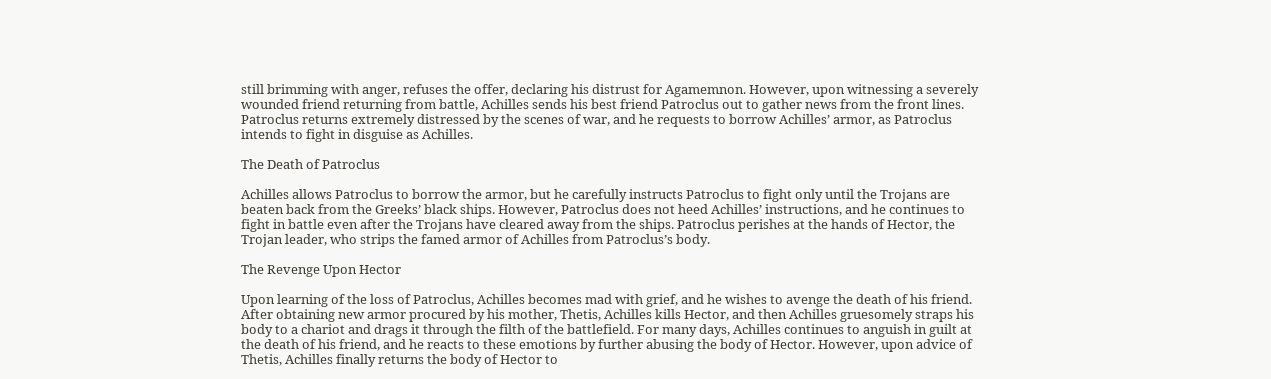still brimming with anger, refuses the offer, declaring his distrust for Agamemnon. However, upon witnessing a severely wounded friend returning from battle, Achilles sends his best friend Patroclus out to gather news from the front lines. Patroclus returns extremely distressed by the scenes of war, and he requests to borrow Achilles’ armor, as Patroclus intends to fight in disguise as Achilles.

The Death of Patroclus

Achilles allows Patroclus to borrow the armor, but he carefully instructs Patroclus to fight only until the Trojans are beaten back from the Greeks’ black ships. However, Patroclus does not heed Achilles’ instructions, and he continues to fight in battle even after the Trojans have cleared away from the ships. Patroclus perishes at the hands of Hector, the Trojan leader, who strips the famed armor of Achilles from Patroclus’s body.

The Revenge Upon Hector

Upon learning of the loss of Patroclus, Achilles becomes mad with grief, and he wishes to avenge the death of his friend. After obtaining new armor procured by his mother, Thetis, Achilles kills Hector, and then Achilles gruesomely straps his body to a chariot and drags it through the filth of the battlefield. For many days, Achilles continues to anguish in guilt at the death of his friend, and he reacts to these emotions by further abusing the body of Hector. However, upon advice of Thetis, Achilles finally returns the body of Hector to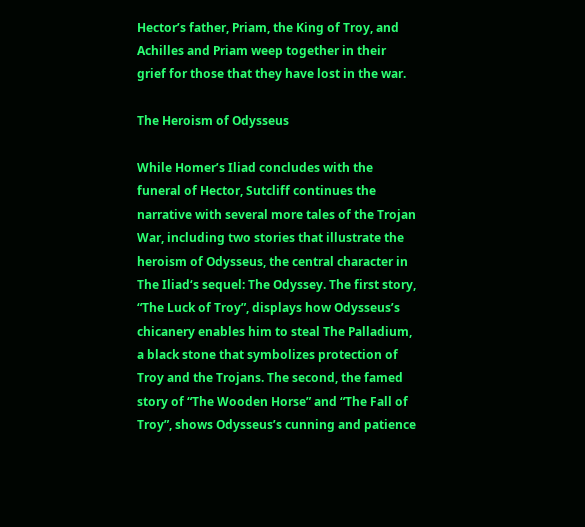Hector’s father, Priam, the King of Troy, and Achilles and Priam weep together in their grief for those that they have lost in the war.

The Heroism of Odysseus

While Homer’s Iliad concludes with the funeral of Hector, Sutcliff continues the narrative with several more tales of the Trojan War, including two stories that illustrate the heroism of Odysseus, the central character in The Iliad‘s sequel: The Odyssey. The first story, “The Luck of Troy”, displays how Odysseus’s chicanery enables him to steal The Palladium, a black stone that symbolizes protection of Troy and the Trojans. The second, the famed story of “The Wooden Horse” and “The Fall of Troy”, shows Odysseus’s cunning and patience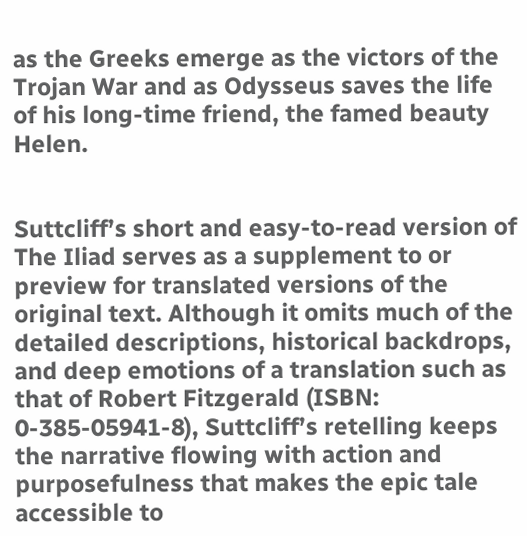as the Greeks emerge as the victors of the Trojan War and as Odysseus saves the life of his long-time friend, the famed beauty Helen.


Suttcliff’s short and easy-to-read version of The Iliad serves as a supplement to or preview for translated versions of the original text. Although it omits much of the detailed descriptions, historical backdrops, and deep emotions of a translation such as that of Robert Fitzgerald (ISBN: 0-385-05941-8), Suttcliff’s retelling keeps the narrative flowing with action and purposefulness that makes the epic tale accessible to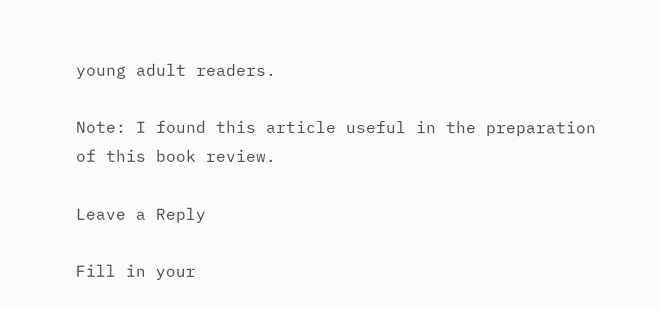young adult readers.

Note: I found this article useful in the preparation of this book review.

Leave a Reply

Fill in your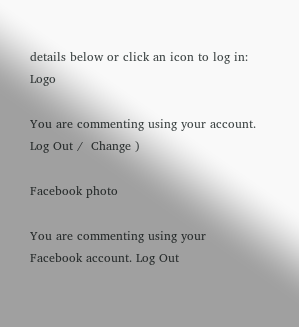details below or click an icon to log in: Logo

You are commenting using your account. Log Out /  Change )

Facebook photo

You are commenting using your Facebook account. Log Out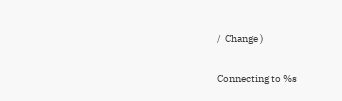/  Change )

Connecting to %s